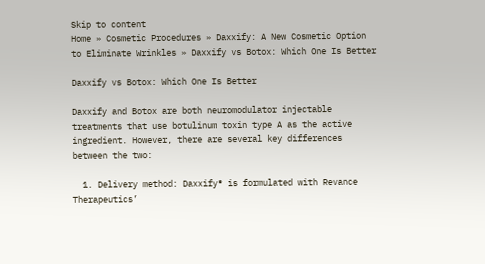Skip to content
Home » Cosmetic Procedures » Daxxify: A New Cosmetic Option to Eliminate Wrinkles » Daxxify vs Botox: Which One Is Better

Daxxify vs Botox: Which One Is Better

Daxxify and Botox are both neuromodulator injectable treatments that use botulinum toxin type A as the active ingredient. However, there are several key differences between the two:

  1. Delivery method: Daxxify® is formulated with Revance Therapeutics’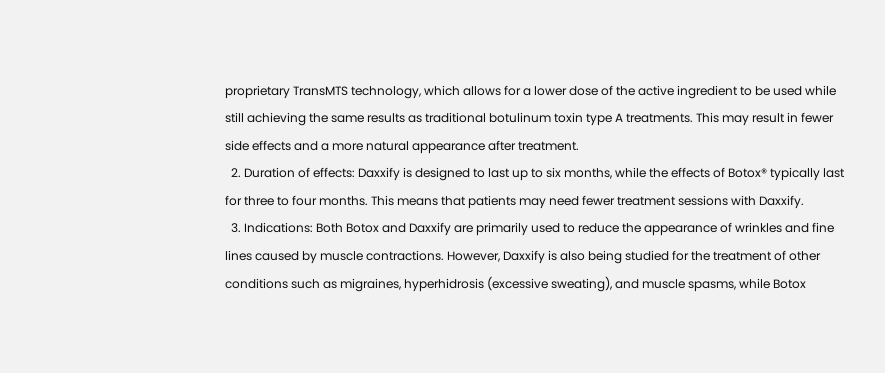proprietary TransMTS technology, which allows for a lower dose of the active ingredient to be used while still achieving the same results as traditional botulinum toxin type A treatments. This may result in fewer side effects and a more natural appearance after treatment.
  2. Duration of effects: Daxxify is designed to last up to six months, while the effects of Botox® typically last for three to four months. This means that patients may need fewer treatment sessions with Daxxify.
  3. Indications: Both Botox and Daxxify are primarily used to reduce the appearance of wrinkles and fine lines caused by muscle contractions. However, Daxxify is also being studied for the treatment of other conditions such as migraines, hyperhidrosis (excessive sweating), and muscle spasms, while Botox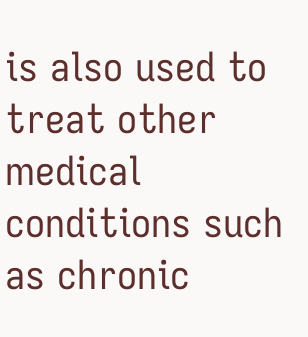is also used to treat other medical conditions such as chronic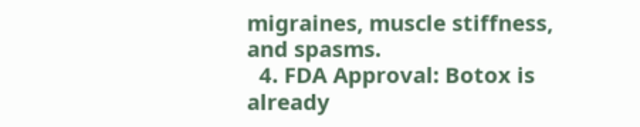migraines, muscle stiffness, and spasms.
  4. FDA Approval: Botox is already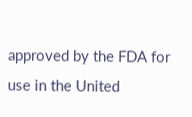approved by the FDA for use in the United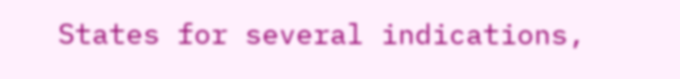States for several indications,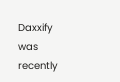Daxxify was recently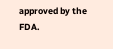approved by the FDA.